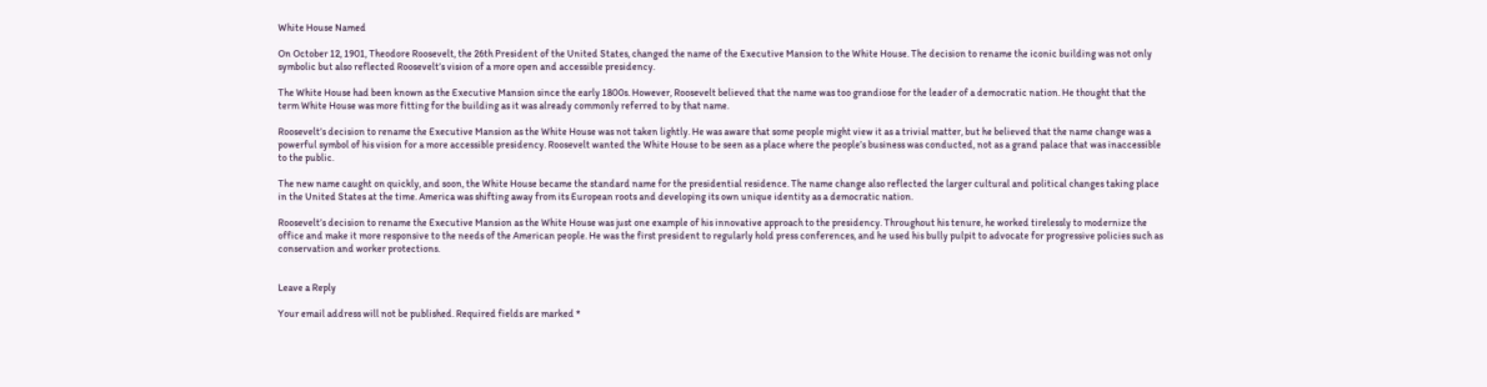White House Named

On October 12, 1901, Theodore Roosevelt, the 26th President of the United States, changed the name of the Executive Mansion to the White House. The decision to rename the iconic building was not only symbolic but also reflected Roosevelt’s vision of a more open and accessible presidency.

The White House had been known as the Executive Mansion since the early 1800s. However, Roosevelt believed that the name was too grandiose for the leader of a democratic nation. He thought that the term White House was more fitting for the building as it was already commonly referred to by that name.

Roosevelt’s decision to rename the Executive Mansion as the White House was not taken lightly. He was aware that some people might view it as a trivial matter, but he believed that the name change was a powerful symbol of his vision for a more accessible presidency. Roosevelt wanted the White House to be seen as a place where the people’s business was conducted, not as a grand palace that was inaccessible to the public.

The new name caught on quickly, and soon, the White House became the standard name for the presidential residence. The name change also reflected the larger cultural and political changes taking place in the United States at the time. America was shifting away from its European roots and developing its own unique identity as a democratic nation.

Roosevelt’s decision to rename the Executive Mansion as the White House was just one example of his innovative approach to the presidency. Throughout his tenure, he worked tirelessly to modernize the office and make it more responsive to the needs of the American people. He was the first president to regularly hold press conferences, and he used his bully pulpit to advocate for progressive policies such as conservation and worker protections.


Leave a Reply

Your email address will not be published. Required fields are marked *